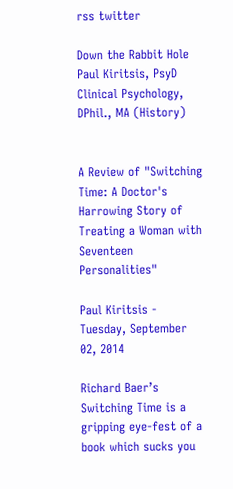rss twitter

Down the Rabbit Hole
Paul Kiritsis, PsyD Clinical Psychology, DPhil., MA (History)


A Review of "Switching Time: A Doctor's Harrowing Story of Treating a Woman with Seventeen Personalities"

Paul Kiritsis - Tuesday, September 02, 2014

Richard Baer’s Switching Time is a gripping eye-fest of a book which sucks you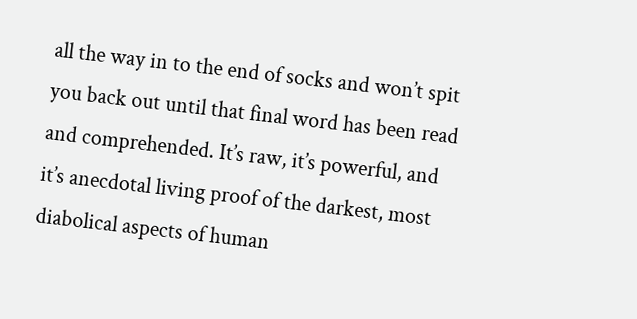all the way in to the end of socks and won’t spit you back out until that final word has been read and comprehended. It’s raw, it’s powerful, and it’s anecdotal living proof of the darkest, most diabolical aspects of human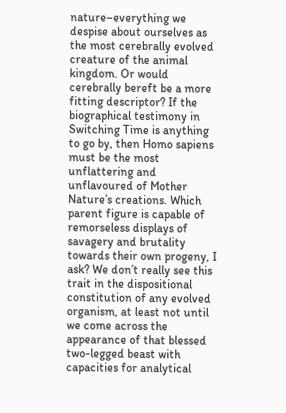nature–everything we despise about ourselves as the most cerebrally evolved creature of the animal kingdom. Or would cerebrally bereft be a more fitting descriptor? If the biographical testimony in Switching Time is anything to go by, then Homo sapiens must be the most unflattering and unflavoured of Mother Nature’s creations. Which parent figure is capable of remorseless displays of savagery and brutality towards their own progeny, I ask? We don’t really see this trait in the dispositional constitution of any evolved organism, at least not until we come across the appearance of that blessed two-legged beast with capacities for analytical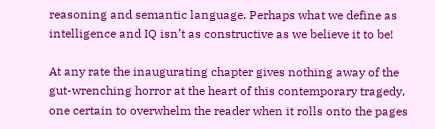reasoning and semantic language. Perhaps what we define as intelligence and IQ isn’t as constructive as we believe it to be!

At any rate the inaugurating chapter gives nothing away of the gut-wrenching horror at the heart of this contemporary tragedy, one certain to overwhelm the reader when it rolls onto the pages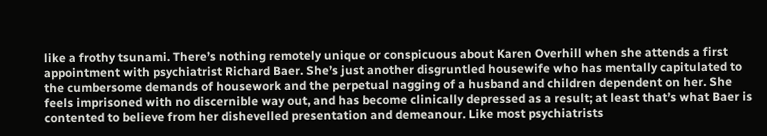like a frothy tsunami. There’s nothing remotely unique or conspicuous about Karen Overhill when she attends a first appointment with psychiatrist Richard Baer. She’s just another disgruntled housewife who has mentally capitulated to the cumbersome demands of housework and the perpetual nagging of a husband and children dependent on her. She feels imprisoned with no discernible way out, and has become clinically depressed as a result; at least that’s what Baer is contented to believe from her dishevelled presentation and demeanour. Like most psychiatrists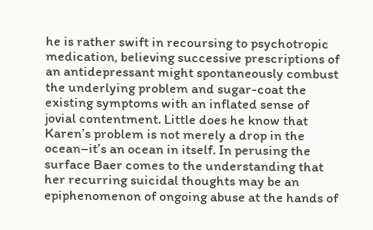he is rather swift in recoursing to psychotropic medication, believing successive prescriptions of an antidepressant might spontaneously combust the underlying problem and sugar-coat the existing symptoms with an inflated sense of jovial contentment. Little does he know that Karen’s problem is not merely a drop in the ocean–it’s an ocean in itself. In perusing the surface Baer comes to the understanding that her recurring suicidal thoughts may be an epiphenomenon of ongoing abuse at the hands of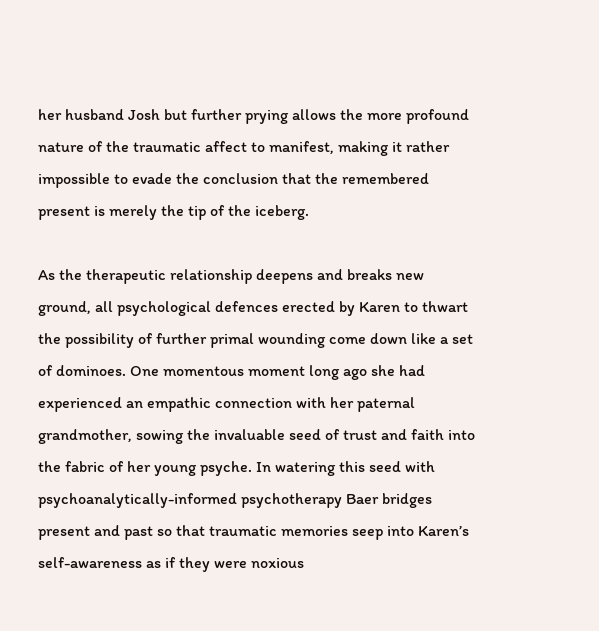her husband Josh but further prying allows the more profound nature of the traumatic affect to manifest, making it rather impossible to evade the conclusion that the remembered present is merely the tip of the iceberg.

As the therapeutic relationship deepens and breaks new ground, all psychological defences erected by Karen to thwart the possibility of further primal wounding come down like a set of dominoes. One momentous moment long ago she had experienced an empathic connection with her paternal grandmother, sowing the invaluable seed of trust and faith into the fabric of her young psyche. In watering this seed with psychoanalytically-informed psychotherapy Baer bridges present and past so that traumatic memories seep into Karen’s self-awareness as if they were noxious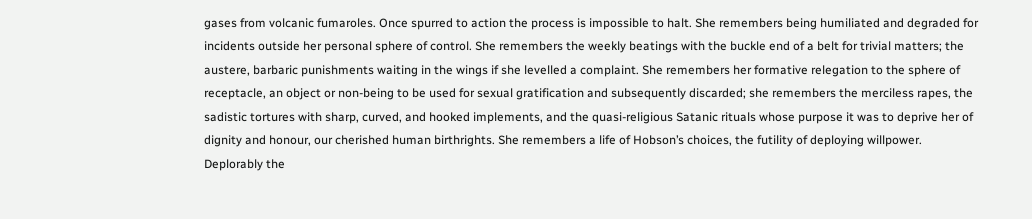gases from volcanic fumaroles. Once spurred to action the process is impossible to halt. She remembers being humiliated and degraded for incidents outside her personal sphere of control. She remembers the weekly beatings with the buckle end of a belt for trivial matters; the austere, barbaric punishments waiting in the wings if she levelled a complaint. She remembers her formative relegation to the sphere of receptacle, an object or non-being to be used for sexual gratification and subsequently discarded; she remembers the merciless rapes, the sadistic tortures with sharp, curved, and hooked implements, and the quasi-religious Satanic rituals whose purpose it was to deprive her of dignity and honour, our cherished human birthrights. She remembers a life of Hobson’s choices, the futility of deploying willpower. Deplorably the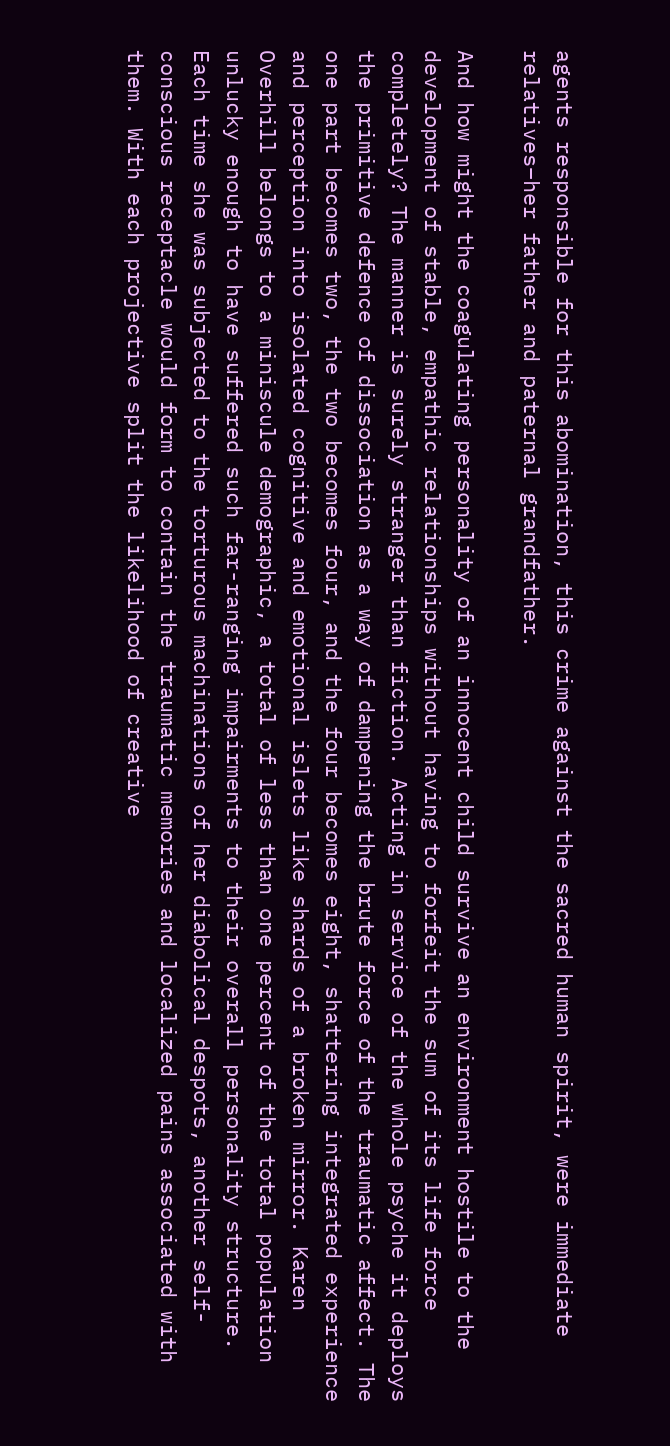agents responsible for this abomination, this crime against the sacred human spirit, were immediate relatives–her father and paternal grandfather.

And how might the coagulating personality of an innocent child survive an environment hostile to the development of stable, empathic relationships without having to forfeit the sum of its life force completely? The manner is surely stranger than fiction. Acting in service of the whole psyche it deploys the primitive defence of dissociation as a way of dampening the brute force of the traumatic affect. The one part becomes two, the two becomes four, and the four becomes eight, shattering integrated experience and perception into isolated cognitive and emotional islets like shards of a broken mirror. Karen Overhill belongs to a miniscule demographic, a total of less than one percent of the total population unlucky enough to have suffered such far-ranging impairments to their overall personality structure. Each time she was subjected to the torturous machinations of her diabolical despots, another self-conscious receptacle would form to contain the traumatic memories and localized pains associated with them. With each projective split the likelihood of creative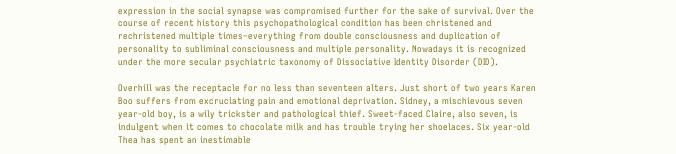expression in the social synapse was compromised further for the sake of survival. Over the course of recent history this psychopathological condition has been christened and rechristened multiple times–everything from double consciousness and duplication of personality to subliminal consciousness and multiple personality. Nowadays it is recognized under the more secular psychiatric taxonomy of Dissociative Identity Disorder (DID).

Overhill was the receptacle for no less than seventeen alters. Just short of two years Karen Boo suffers from excruciating pain and emotional deprivation. Sidney, a mischievous seven year-old boy, is a wily trickster and pathological thief. Sweet-faced Claire, also seven, is indulgent when it comes to chocolate milk and has trouble trying her shoelaces. Six year-old Thea has spent an inestimable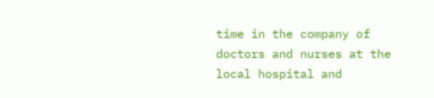time in the company of doctors and nurses at the local hospital and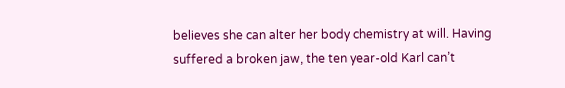believes she can alter her body chemistry at will. Having suffered a broken jaw, the ten year-old Karl can’t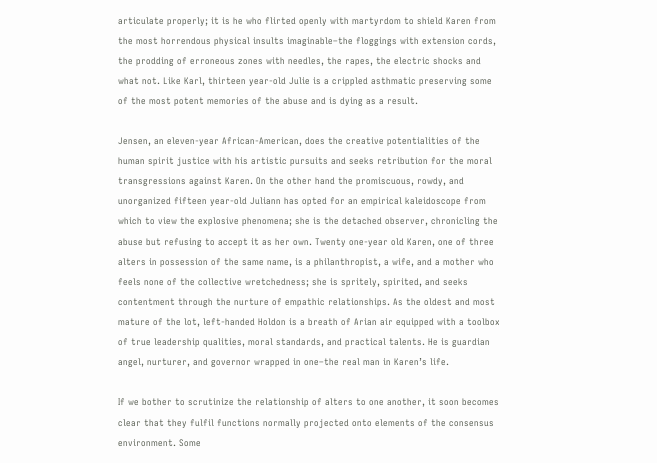articulate properly; it is he who flirted openly with martyrdom to shield Karen from the most horrendous physical insults imaginable–the floggings with extension cords, the prodding of erroneous zones with needles, the rapes, the electric shocks and what not. Like Karl, thirteen year-old Julie is a crippled asthmatic preserving some of the most potent memories of the abuse and is dying as a result.

Jensen, an eleven-year African-American, does the creative potentialities of the human spirit justice with his artistic pursuits and seeks retribution for the moral transgressions against Karen. On the other hand the promiscuous, rowdy, and unorganized fifteen year-old Juliann has opted for an empirical kaleidoscope from which to view the explosive phenomena; she is the detached observer, chronicling the abuse but refusing to accept it as her own. Twenty one-year old Karen, one of three alters in possession of the same name, is a philanthropist, a wife, and a mother who feels none of the collective wretchedness; she is spritely, spirited, and seeks contentment through the nurture of empathic relationships. As the oldest and most mature of the lot, left-handed Holdon is a breath of Arian air equipped with a toolbox of true leadership qualities, moral standards, and practical talents. He is guardian angel, nurturer, and governor wrapped in one–the real man in Karen’s life.

If we bother to scrutinize the relationship of alters to one another, it soon becomes clear that they fulfil functions normally projected onto elements of the consensus environment. Some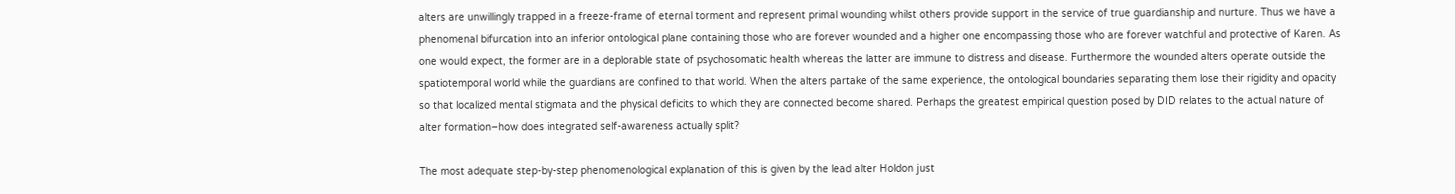alters are unwillingly trapped in a freeze-frame of eternal torment and represent primal wounding whilst others provide support in the service of true guardianship and nurture. Thus we have a phenomenal bifurcation into an inferior ontological plane containing those who are forever wounded and a higher one encompassing those who are forever watchful and protective of Karen. As one would expect, the former are in a deplorable state of psychosomatic health whereas the latter are immune to distress and disease. Furthermore the wounded alters operate outside the spatiotemporal world while the guardians are confined to that world. When the alters partake of the same experience, the ontological boundaries separating them lose their rigidity and opacity so that localized mental stigmata and the physical deficits to which they are connected become shared. Perhaps the greatest empirical question posed by DID relates to the actual nature of alter formation–how does integrated self-awareness actually split?

The most adequate step-by-step phenomenological explanation of this is given by the lead alter Holdon just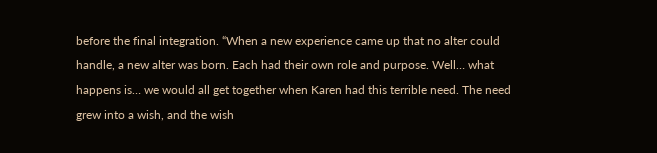before the final integration. “When a new experience came up that no alter could handle, a new alter was born. Each had their own role and purpose. Well… what happens is… we would all get together when Karen had this terrible need. The need grew into a wish, and the wish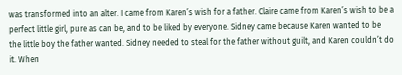was transformed into an alter. I came from Karen’s wish for a father. Claire came from Karen’s wish to be a perfect little girl, pure as can be, and to be liked by everyone. Sidney came because Karen wanted to be the little boy the father wanted. Sidney needed to steal for the father without guilt, and Karen couldn’t do it. When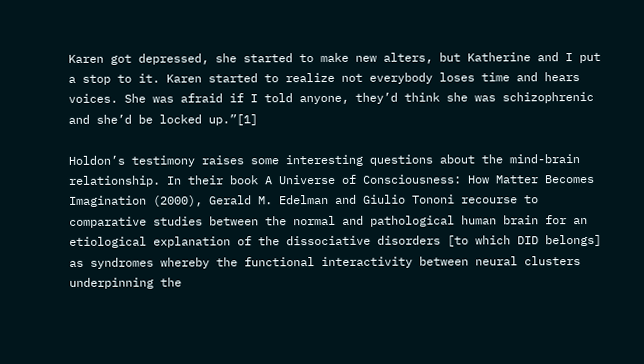Karen got depressed, she started to make new alters, but Katherine and I put a stop to it. Karen started to realize not everybody loses time and hears voices. She was afraid if I told anyone, they’d think she was schizophrenic and she’d be locked up.”[1]

Holdon’s testimony raises some interesting questions about the mind-brain relationship. In their book A Universe of Consciousness: How Matter Becomes Imagination (2000), Gerald M. Edelman and Giulio Tononi recourse to comparative studies between the normal and pathological human brain for an etiological explanation of the dissociative disorders [to which DID belongs] as syndromes whereby the functional interactivity between neural clusters underpinning the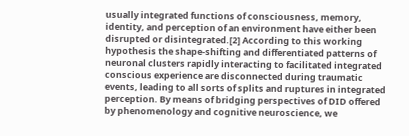usually integrated functions of consciousness, memory, identity, and perception of an environment have either been disrupted or disintegrated.[2] According to this working hypothesis the shape-shifting and differentiated patterns of neuronal clusters rapidly interacting to facilitated integrated conscious experience are disconnected during traumatic events, leading to all sorts of splits and ruptures in integrated perception. By means of bridging perspectives of DID offered by phenomenology and cognitive neuroscience, we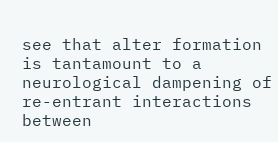see that alter formation is tantamount to a neurological dampening of re-entrant interactions between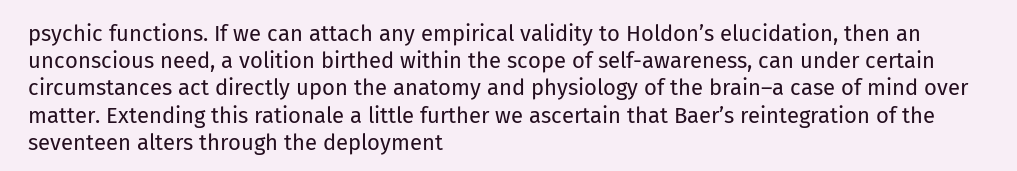psychic functions. If we can attach any empirical validity to Holdon’s elucidation, then an unconscious need, a volition birthed within the scope of self-awareness, can under certain circumstances act directly upon the anatomy and physiology of the brain–a case of mind over matter. Extending this rationale a little further we ascertain that Baer’s reintegration of the seventeen alters through the deployment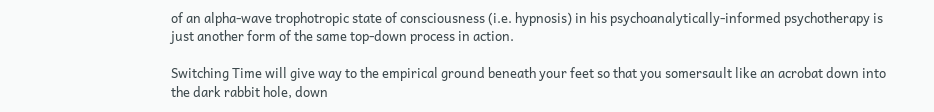of an alpha-wave trophotropic state of consciousness (i.e. hypnosis) in his psychoanalytically-informed psychotherapy is just another form of the same top-down process in action.

Switching Time will give way to the empirical ground beneath your feet so that you somersault like an acrobat down into the dark rabbit hole, down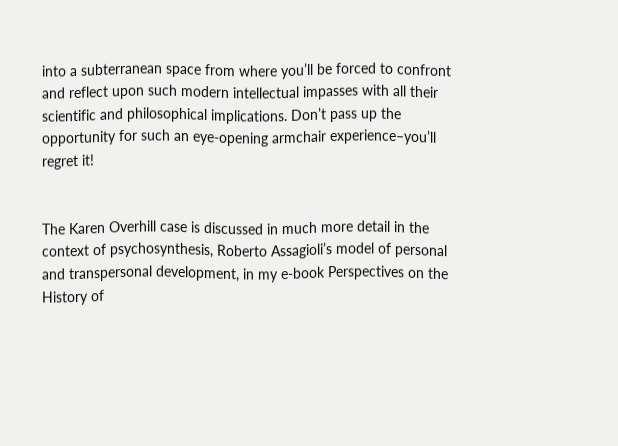into a subterranean space from where you’ll be forced to confront and reflect upon such modern intellectual impasses with all their scientific and philosophical implications. Don’t pass up the opportunity for such an eye-opening armchair experience–you’ll regret it!


The Karen Overhill case is discussed in much more detail in the context of psychosynthesis, Roberto Assagioli’s model of personal and transpersonal development, in my e-book Perspectives on the History of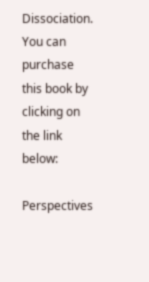Dissociation. You can purchase this book by clicking on the link below:

Perspectives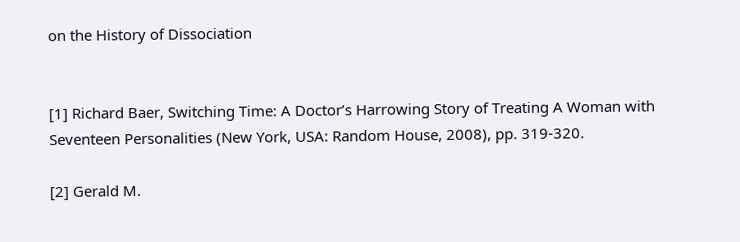on the History of Dissociation


[1] Richard Baer, Switching Time: A Doctor’s Harrowing Story of Treating A Woman with Seventeen Personalities (New York, USA: Random House, 2008), pp. 319-320.

[2] Gerald M.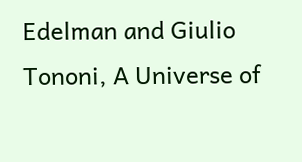Edelman and Giulio Tononi, A Universe of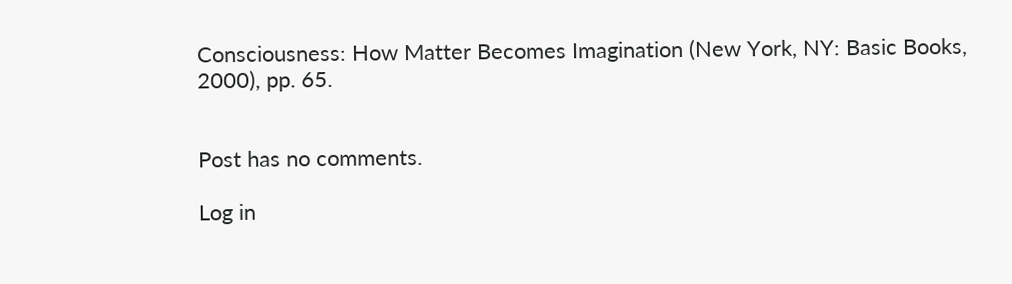Consciousness: How Matter Becomes Imagination (New York, NY: Basic Books, 2000), pp. 65.


Post has no comments.

Log in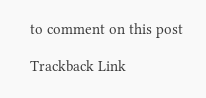to comment on this post

Trackback Link